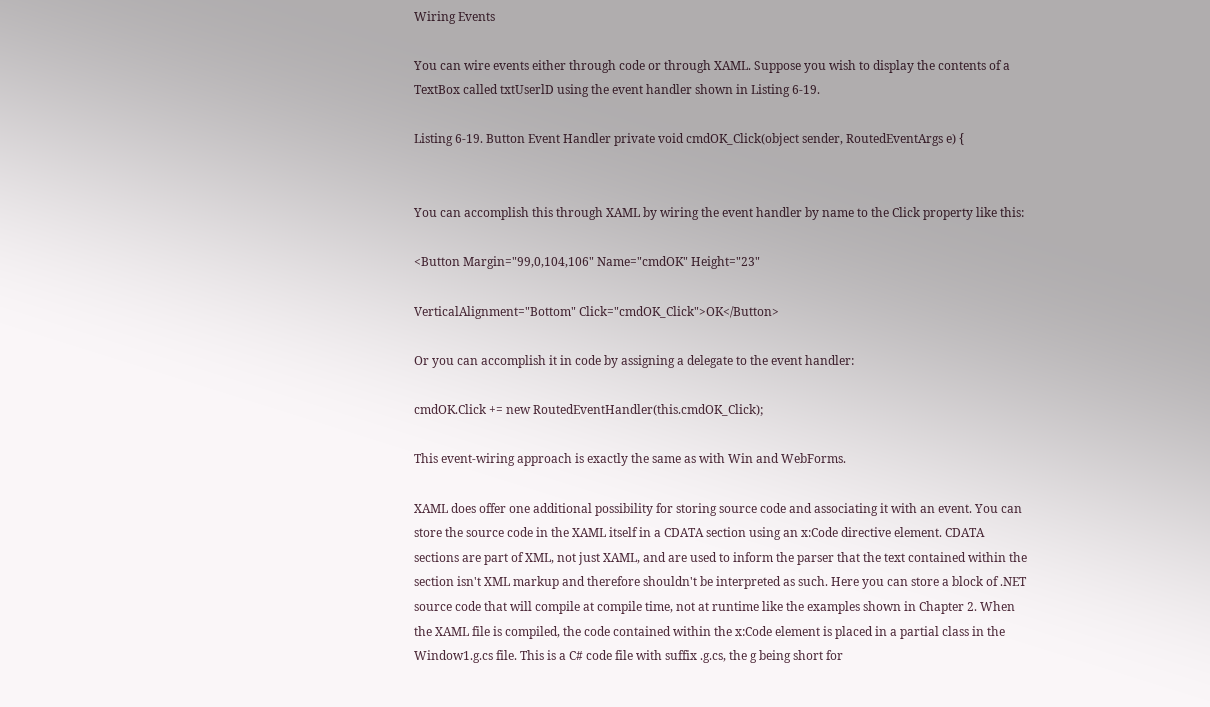Wiring Events

You can wire events either through code or through XAML. Suppose you wish to display the contents of a TextBox called txtUserlD using the event handler shown in Listing 6-19.

Listing 6-19. Button Event Handler private void cmdOK_Click(object sender, RoutedEventArgs e) {


You can accomplish this through XAML by wiring the event handler by name to the Click property like this:

<Button Margin="99,0,104,106" Name="cmdOK" Height="23"

VerticalAlignment="Bottom" Click="cmdOK_Click">OK</Button>

Or you can accomplish it in code by assigning a delegate to the event handler:

cmdOK.Click += new RoutedEventHandler(this.cmdOK_Click);

This event-wiring approach is exactly the same as with Win and WebForms.

XAML does offer one additional possibility for storing source code and associating it with an event. You can store the source code in the XAML itself in a CDATA section using an x:Code directive element. CDATA sections are part of XML, not just XAML, and are used to inform the parser that the text contained within the section isn't XML markup and therefore shouldn't be interpreted as such. Here you can store a block of .NET source code that will compile at compile time, not at runtime like the examples shown in Chapter 2. When the XAML file is compiled, the code contained within the x:Code element is placed in a partial class in the Window1.g.cs file. This is a C# code file with suffix .g.cs, the g being short for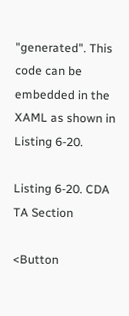"generated". This code can be embedded in the XAML as shown in Listing 6-20.

Listing 6-20. CDA TA Section

<Button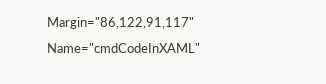Margin="86,122,91,117" Name="cmdCodeInXAML"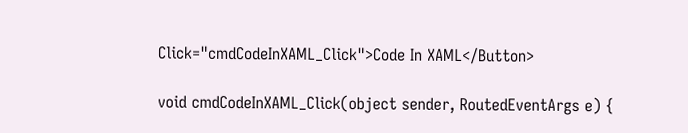Click="cmdCodeInXAML_Click">Code In XAML</Button>

void cmdCodeInXAML_Click(object sender, RoutedEventArgs e) {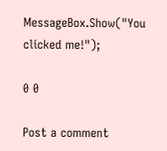MessageBox.Show("You clicked me!");

0 0

Post a comment